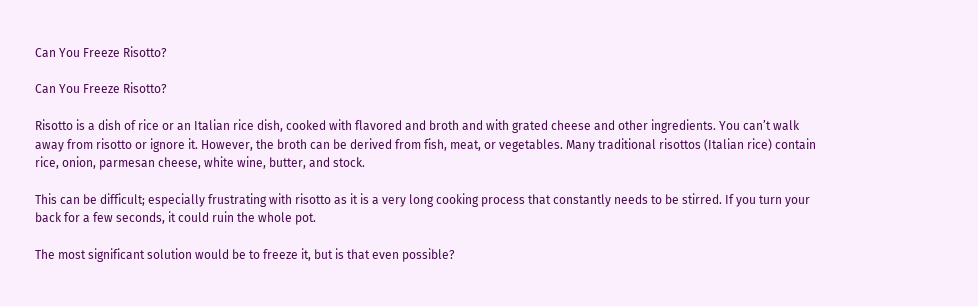Can You Freeze Risotto?

Can You Freeze Risotto?

Risotto is a dish of rice or an Italian rice dish, cooked with flavored and broth and with grated cheese and other ingredients. You can’t walk away from risotto or ignore it. However, the broth can be derived from fish, meat, or vegetables. Many traditional risottos (Italian rice) contain rice, onion, parmesan cheese, white wine, butter, and stock.

This can be difficult; especially frustrating with risotto as it is a very long cooking process that constantly needs to be stirred. If you turn your back for a few seconds, it could ruin the whole pot.

The most significant solution would be to freeze it, but is that even possible?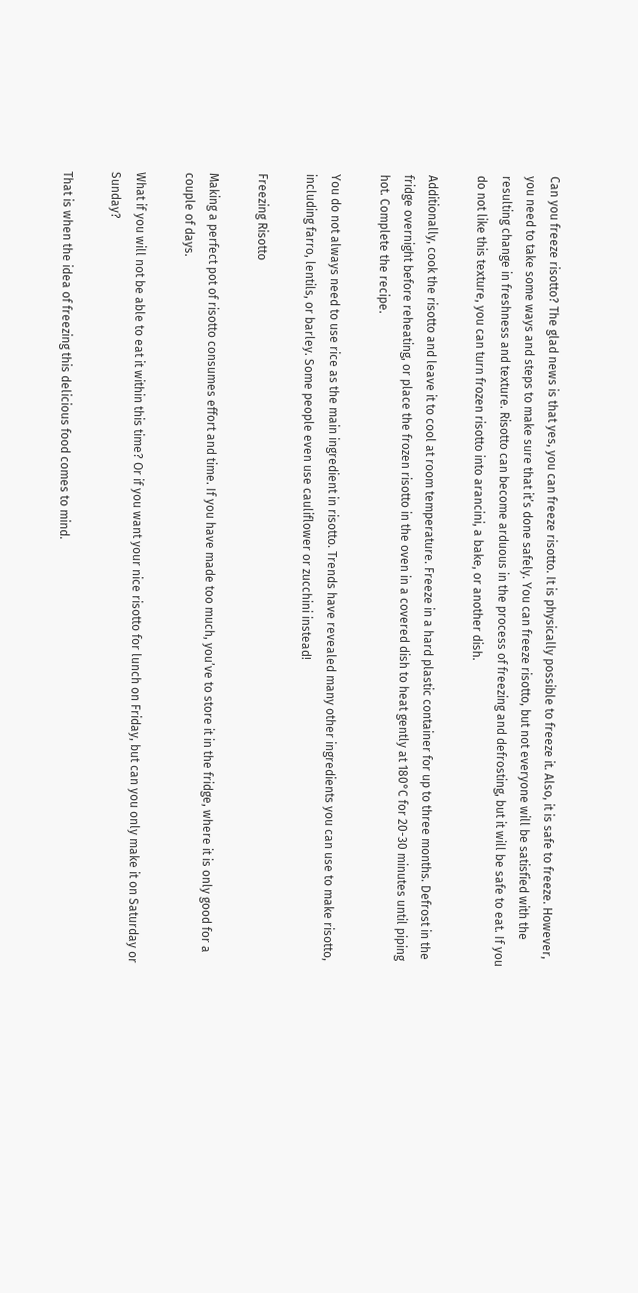Can you freeze risotto? The glad news is that yes, you can freeze risotto. It is physically possible to freeze it. Also, it is safe to freeze. However, you need to take some ways and steps to make sure that it’s done safely. You can freeze risotto, but not everyone will be satisfied with the resulting change in freshness and texture. Risotto can become arduous in the process of freezing and defrosting, but it will be safe to eat. If you do not like this texture, you can turn frozen risotto into arancini, a bake, or another dish.

Additionally, cook the risotto and leave it to cool at room temperature. Freeze in a hard plastic container for up to three months. Defrost in the fridge overnight before reheating, or place the frozen risotto in the oven in a covered dish to heat gently at 180°C for 20-30 minutes until piping hot. Complete the recipe.

You do not always need to use rice as the main ingredient in risotto. Trends have revealed many other ingredients you can use to make risotto, including farro, lentils, or barley. Some people even use cauliflower or zucchini instead!

Freezing Risotto

Making a perfect pot of risotto consumes effort and time. If you have made too much, you’ve to store it in the fridge, where it is only good for a couple of days.

What if you will not be able to eat it within this time? Or if you want your nice risotto for lunch on Friday, but can you only make it on Saturday or Sunday?

That is when the idea of freezing this delicious food comes to mind.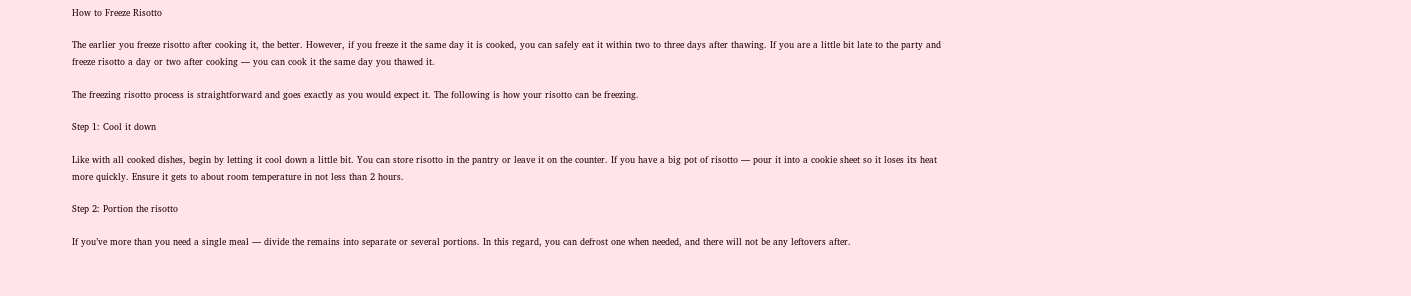How to Freeze Risotto

The earlier you freeze risotto after cooking it, the better. However, if you freeze it the same day it is cooked, you can safely eat it within two to three days after thawing. If you are a little bit late to the party and freeze risotto a day or two after cooking — you can cook it the same day you thawed it.

The freezing risotto process is straightforward and goes exactly as you would expect it. The following is how your risotto can be freezing.

Step 1: Cool it down

Like with all cooked dishes, begin by letting it cool down a little bit. You can store risotto in the pantry or leave it on the counter. If you have a big pot of risotto — pour it into a cookie sheet so it loses its heat more quickly. Ensure it gets to about room temperature in not less than 2 hours.

Step 2: Portion the risotto

If you’ve more than you need a single meal — divide the remains into separate or several portions. In this regard, you can defrost one when needed, and there will not be any leftovers after.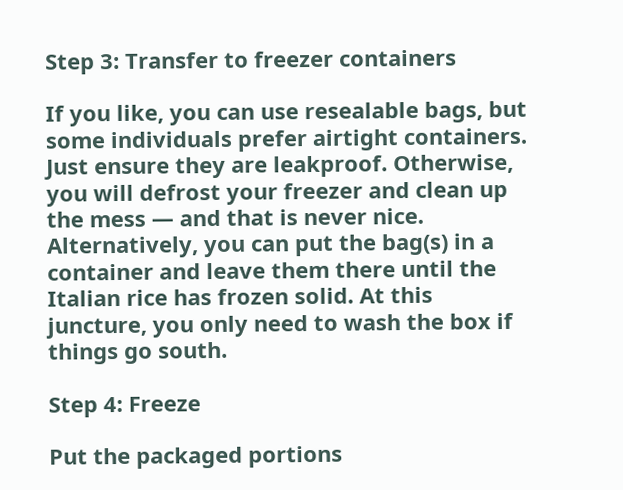Step 3: Transfer to freezer containers

If you like, you can use resealable bags, but some individuals prefer airtight containers. Just ensure they are leakproof. Otherwise, you will defrost your freezer and clean up the mess — and that is never nice. Alternatively, you can put the bag(s) in a container and leave them there until the Italian rice has frozen solid. At this juncture, you only need to wash the box if things go south.

Step 4: Freeze

Put the packaged portions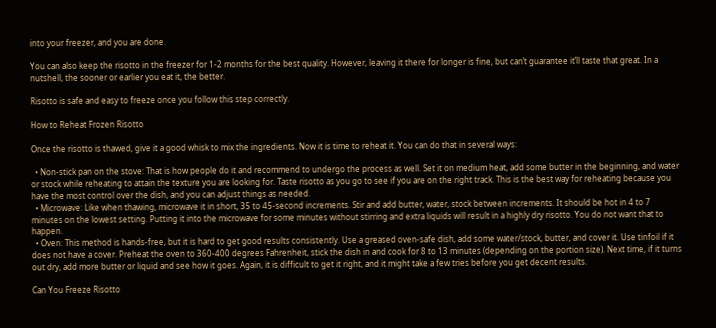into your freezer, and you are done.

You can also keep the risotto in the freezer for 1-2 months for the best quality. However, leaving it there for longer is fine, but can’t guarantee it’ll taste that great. In a nutshell, the sooner or earlier you eat it, the better.

Risotto is safe and easy to freeze once you follow this step correctly.

How to Reheat Frozen Risotto

Once the risotto is thawed, give it a good whisk to mix the ingredients. Now it is time to reheat it. You can do that in several ways:

  • Non-stick pan on the stove: That is how people do it and recommend to undergo the process as well. Set it on medium heat, add some butter in the beginning, and water or stock while reheating to attain the texture you are looking for. Taste risotto as you go to see if you are on the right track. This is the best way for reheating because you have the most control over the dish, and you can adjust things as needed.
  • Microwave: Like when thawing, microwave it in short, 35 to 45-second increments. Stir and add butter, water, stock between increments. It should be hot in 4 to 7 minutes on the lowest setting. Putting it into the microwave for some minutes without stirring and extra liquids will result in a highly dry risotto. You do not want that to happen.
  • Oven: This method is hands-free, but it is hard to get good results consistently. Use a greased oven-safe dish, add some water/stock, butter, and cover it. Use tinfoil if it does not have a cover. Preheat the oven to 360-400 degrees Fahrenheit, stick the dish in and cook for 8 to 13 minutes (depending on the portion size). Next time, if it turns out dry, add more butter or liquid and see how it goes. Again, it is difficult to get it right, and it might take a few tries before you get decent results.

Can You Freeze Risotto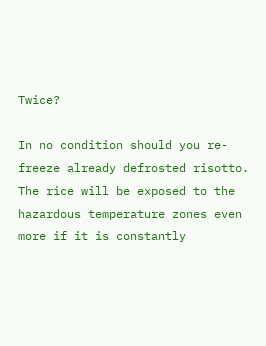Twice?

In no condition should you re-freeze already defrosted risotto. The rice will be exposed to the hazardous temperature zones even more if it is constantly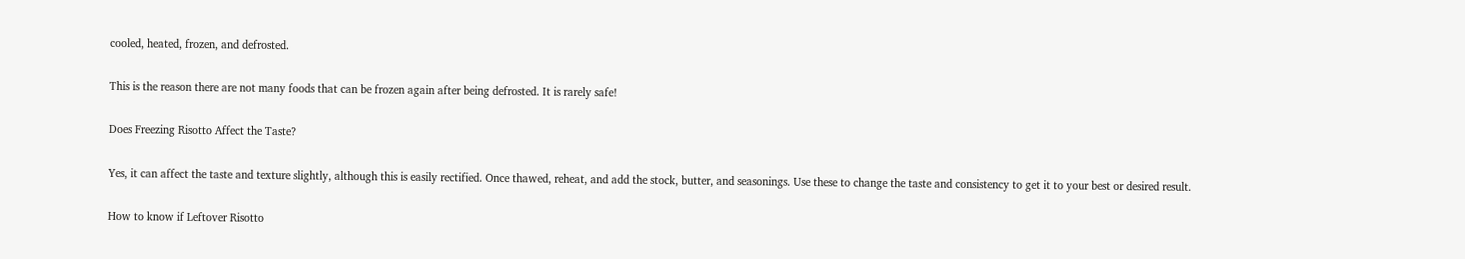cooled, heated, frozen, and defrosted.

This is the reason there are not many foods that can be frozen again after being defrosted. It is rarely safe!

Does Freezing Risotto Affect the Taste?

Yes, it can affect the taste and texture slightly, although this is easily rectified. Once thawed, reheat, and add the stock, butter, and seasonings. Use these to change the taste and consistency to get it to your best or desired result.

How to know if Leftover Risotto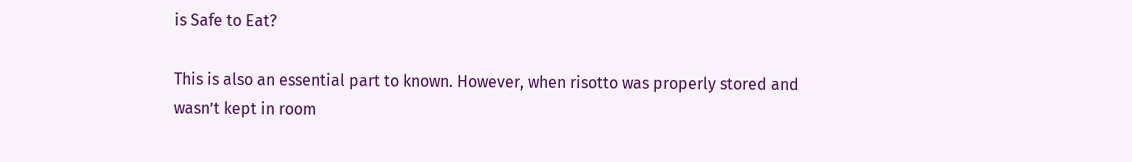is Safe to Eat?

This is also an essential part to known. However, when risotto was properly stored and wasn’t kept in room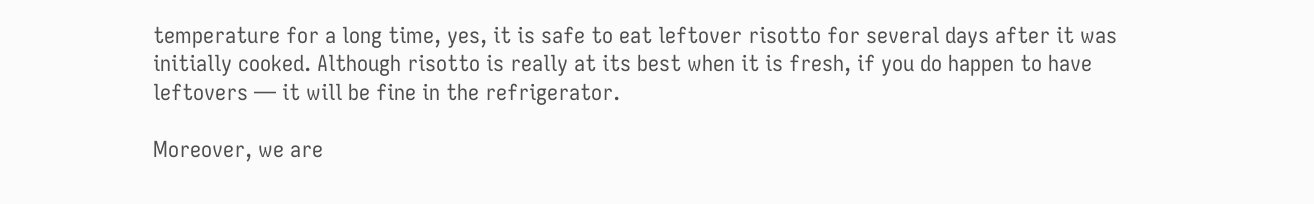temperature for a long time, yes, it is safe to eat leftover risotto for several days after it was initially cooked. Although risotto is really at its best when it is fresh, if you do happen to have leftovers — it will be fine in the refrigerator.

Moreover, we are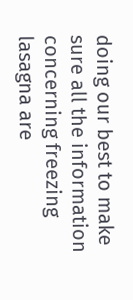doing our best to make sure all the information concerning freezing lasagna are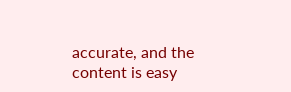accurate, and the content is easy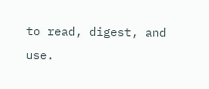to read, digest, and use.